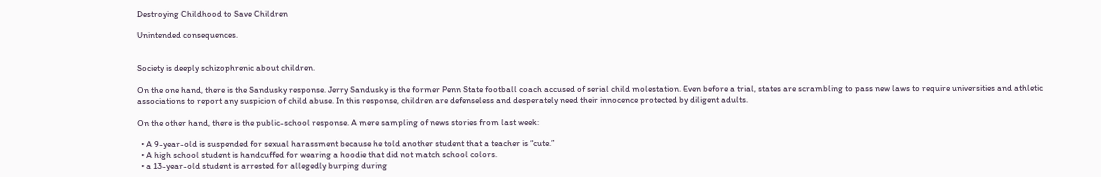Destroying Childhood to Save Children

Unintended consequences.


Society is deeply schizophrenic about children.

On the one hand, there is the Sandusky response. Jerry Sandusky is the former Penn State football coach accused of serial child molestation. Even before a trial, states are scrambling to pass new laws to require universities and athletic associations to report any suspicion of child abuse. In this response, children are defenseless and desperately need their innocence protected by diligent adults.

On the other hand, there is the public-school response. A mere sampling of news stories from last week:

  • A 9-year-old is suspended for sexual harassment because he told another student that a teacher is “cute.”
  • A high school student is handcuffed for wearing a hoodie that did not match school colors.
  • a 13-year-old student is arrested for allegedly burping during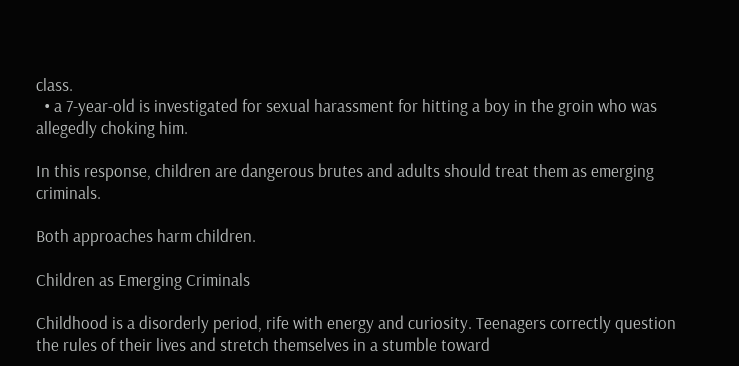class.
  • a 7-year-old is investigated for sexual harassment for hitting a boy in the groin who was allegedly choking him.

In this response, children are dangerous brutes and adults should treat them as emerging criminals.

Both approaches harm children.

Children as Emerging Criminals

Childhood is a disorderly period, rife with energy and curiosity. Teenagers correctly question the rules of their lives and stretch themselves in a stumble toward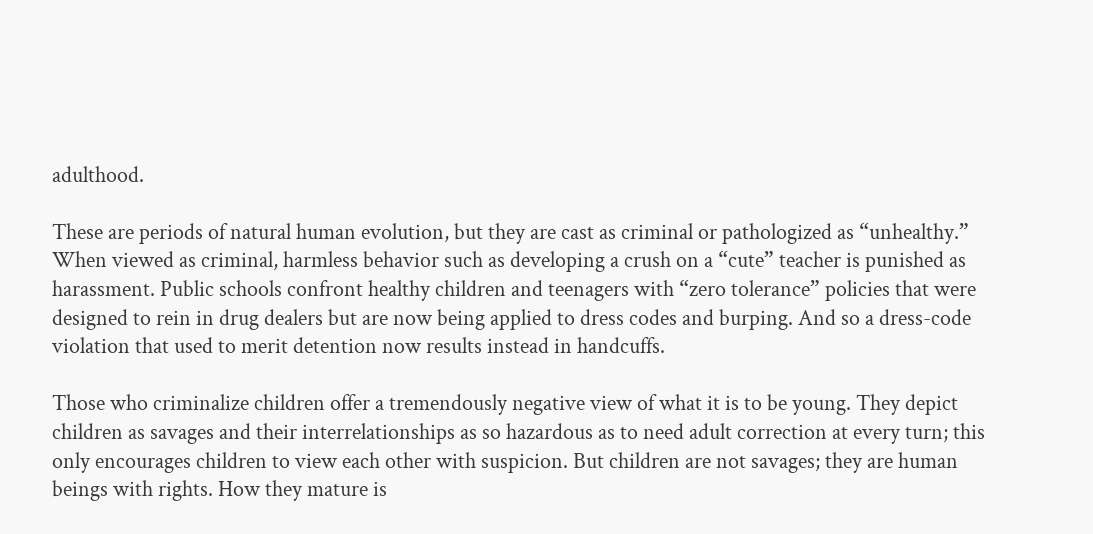adulthood.

These are periods of natural human evolution, but they are cast as criminal or pathologized as “unhealthy.” When viewed as criminal, harmless behavior such as developing a crush on a “cute” teacher is punished as harassment. Public schools confront healthy children and teenagers with “zero tolerance” policies that were designed to rein in drug dealers but are now being applied to dress codes and burping. And so a dress-code violation that used to merit detention now results instead in handcuffs.

Those who criminalize children offer a tremendously negative view of what it is to be young. They depict children as savages and their interrelationships as so hazardous as to need adult correction at every turn; this only encourages children to view each other with suspicion. But children are not savages; they are human beings with rights. How they mature is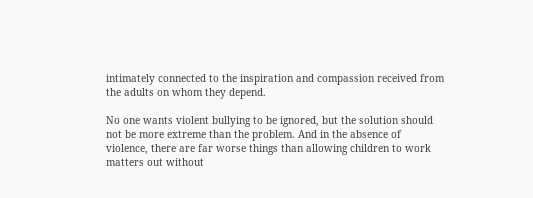intimately connected to the inspiration and compassion received from the adults on whom they depend.

No one wants violent bullying to be ignored, but the solution should not be more extreme than the problem. And in the absence of violence, there are far worse things than allowing children to work matters out without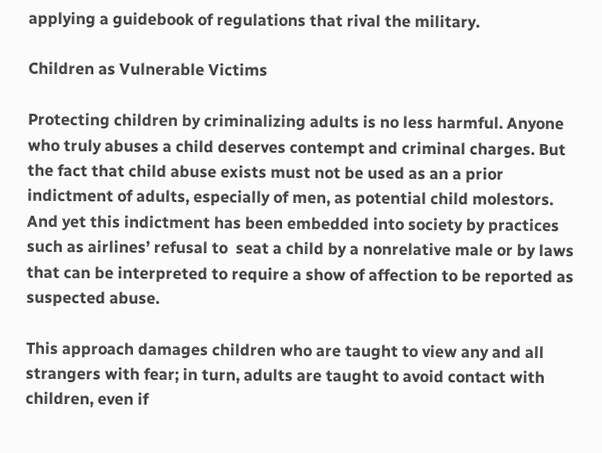applying a guidebook of regulations that rival the military.

Children as Vulnerable Victims

Protecting children by criminalizing adults is no less harmful. Anyone who truly abuses a child deserves contempt and criminal charges. But the fact that child abuse exists must not be used as an a prior indictment of adults, especially of men, as potential child molestors. And yet this indictment has been embedded into society by practices such as airlines’ refusal to  seat a child by a nonrelative male or by laws that can be interpreted to require a show of affection to be reported as suspected abuse.

This approach damages children who are taught to view any and all strangers with fear; in turn, adults are taught to avoid contact with children, even if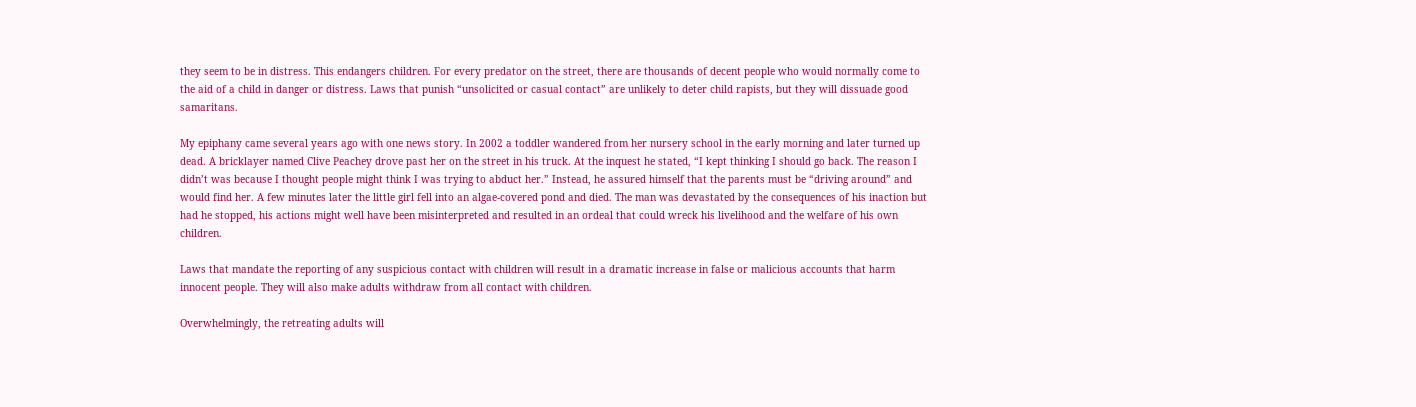they seem to be in distress. This endangers children. For every predator on the street, there are thousands of decent people who would normally come to the aid of a child in danger or distress. Laws that punish “unsolicited or casual contact” are unlikely to deter child rapists, but they will dissuade good samaritans.

My epiphany came several years ago with one news story. In 2002 a toddler wandered from her nursery school in the early morning and later turned up dead. A bricklayer named Clive Peachey drove past her on the street in his truck. At the inquest he stated, “I kept thinking I should go back. The reason I didn’t was because I thought people might think I was trying to abduct her.” Instead, he assured himself that the parents must be “driving around” and would find her. A few minutes later the little girl fell into an algae-covered pond and died. The man was devastated by the consequences of his inaction but had he stopped, his actions might well have been misinterpreted and resulted in an ordeal that could wreck his livelihood and the welfare of his own children.

Laws that mandate the reporting of any suspicious contact with children will result in a dramatic increase in false or malicious accounts that harm innocent people. They will also make adults withdraw from all contact with children.

Overwhelmingly, the retreating adults will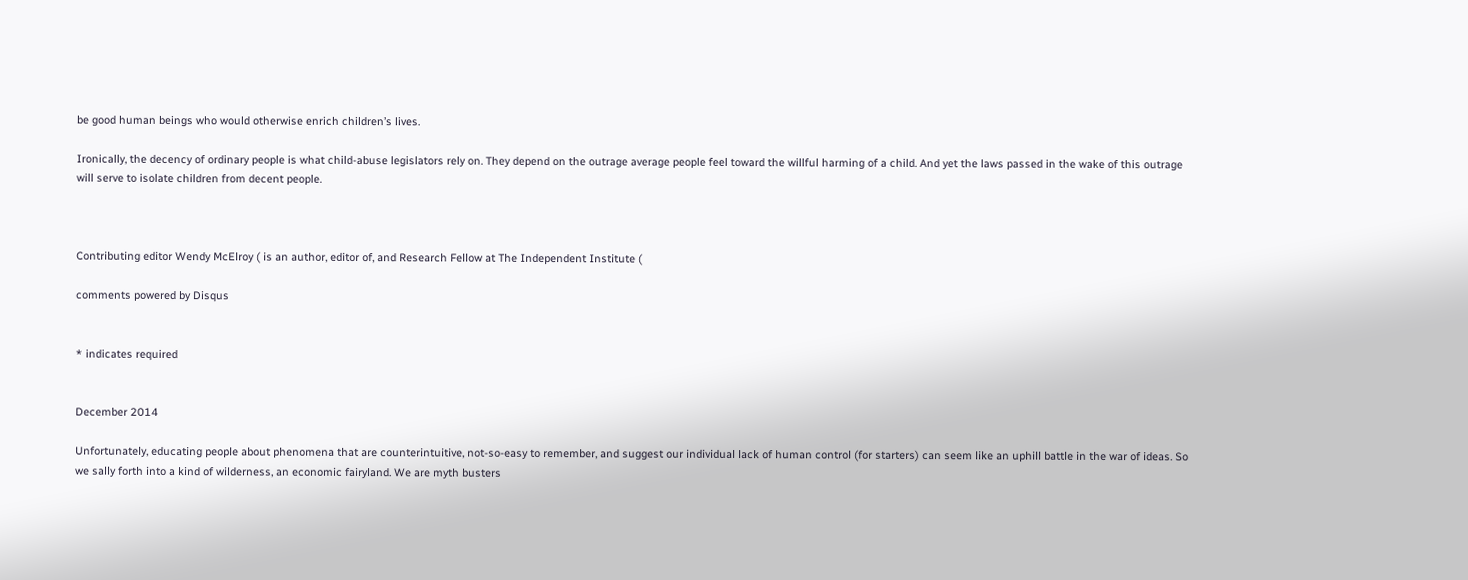be good human beings who would otherwise enrich children’s lives.

Ironically, the decency of ordinary people is what child-abuse legislators rely on. They depend on the outrage average people feel toward the willful harming of a child. And yet the laws passed in the wake of this outrage will serve to isolate children from decent people.



Contributing editor Wendy McElroy ( is an author, editor of, and Research Fellow at The Independent Institute (

comments powered by Disqus


* indicates required


December 2014

Unfortunately, educating people about phenomena that are counterintuitive, not-so-easy to remember, and suggest our individual lack of human control (for starters) can seem like an uphill battle in the war of ideas. So we sally forth into a kind of wilderness, an economic fairyland. We are myth busters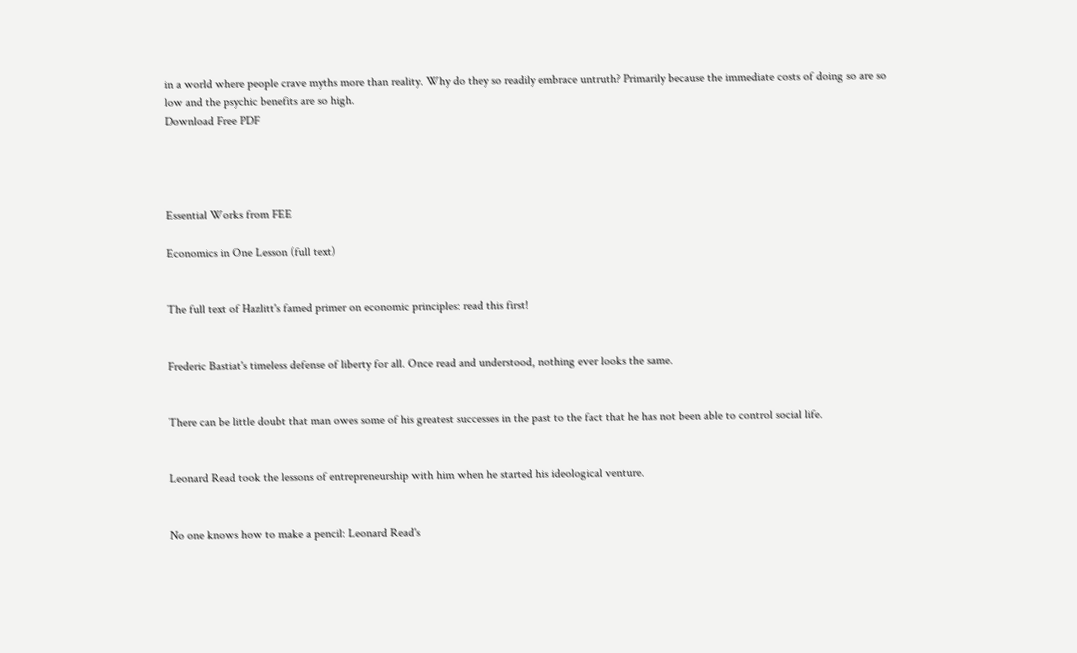in a world where people crave myths more than reality. Why do they so readily embrace untruth? Primarily because the immediate costs of doing so are so low and the psychic benefits are so high.
Download Free PDF




Essential Works from FEE

Economics in One Lesson (full text)


The full text of Hazlitt's famed primer on economic principles: read this first!


Frederic Bastiat's timeless defense of liberty for all. Once read and understood, nothing ever looks the same.


There can be little doubt that man owes some of his greatest successes in the past to the fact that he has not been able to control social life.


Leonard Read took the lessons of entrepreneurship with him when he started his ideological venture.


No one knows how to make a pencil: Leonard Read's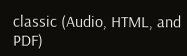classic (Audio, HTML, and PDF)